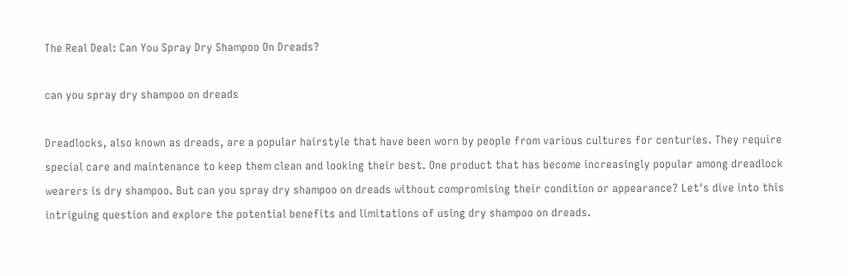The Real Deal: Can You Spray Dry Shampoo On Dreads?

can you spray dry shampoo on dreads

Dreadlocks, also known as dreads, are a popular hairstyle that have been worn by people from various cultures for centuries. They require special care and maintenance to keep them clean and looking their best. One product that has become increasingly popular among dreadlock wearers is dry shampoo. But can you spray dry shampoo on dreads without compromising their condition or appearance? Let's dive into this intriguing question and explore the potential benefits and limitations of using dry shampoo on dreads.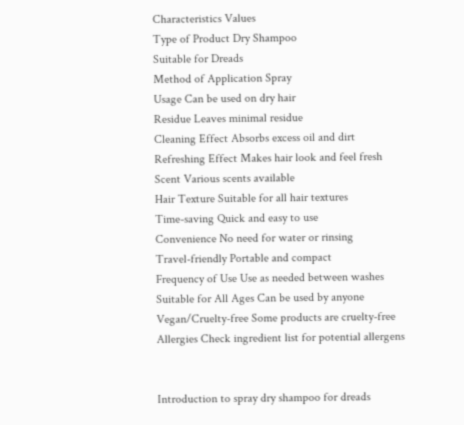Characteristics Values
Type of Product Dry Shampoo
Suitable for Dreads
Method of Application Spray
Usage Can be used on dry hair
Residue Leaves minimal residue
Cleaning Effect Absorbs excess oil and dirt
Refreshing Effect Makes hair look and feel fresh
Scent Various scents available
Hair Texture Suitable for all hair textures
Time-saving Quick and easy to use
Convenience No need for water or rinsing
Travel-friendly Portable and compact
Frequency of Use Use as needed between washes
Suitable for All Ages Can be used by anyone
Vegan/Cruelty-free Some products are cruelty-free
Allergies Check ingredient list for potential allergens


Introduction to spray dry shampoo for dreads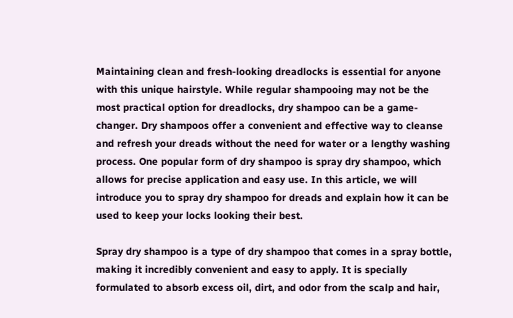Maintaining clean and fresh-looking dreadlocks is essential for anyone with this unique hairstyle. While regular shampooing may not be the most practical option for dreadlocks, dry shampoo can be a game-changer. Dry shampoos offer a convenient and effective way to cleanse and refresh your dreads without the need for water or a lengthy washing process. One popular form of dry shampoo is spray dry shampoo, which allows for precise application and easy use. In this article, we will introduce you to spray dry shampoo for dreads and explain how it can be used to keep your locks looking their best.

Spray dry shampoo is a type of dry shampoo that comes in a spray bottle, making it incredibly convenient and easy to apply. It is specially formulated to absorb excess oil, dirt, and odor from the scalp and hair,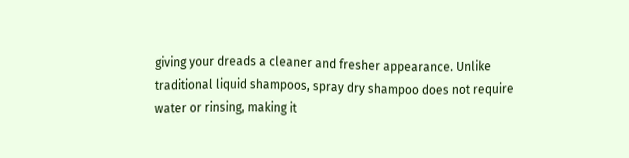giving your dreads a cleaner and fresher appearance. Unlike traditional liquid shampoos, spray dry shampoo does not require water or rinsing, making it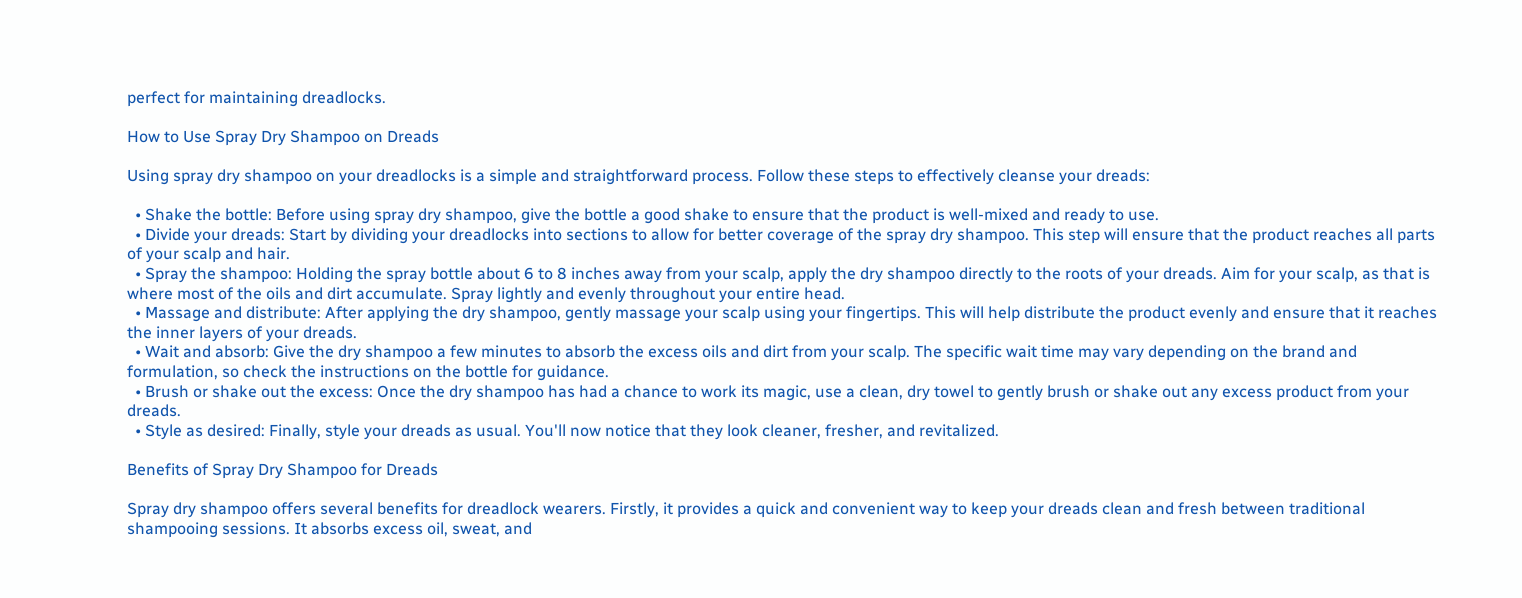perfect for maintaining dreadlocks.

How to Use Spray Dry Shampoo on Dreads

Using spray dry shampoo on your dreadlocks is a simple and straightforward process. Follow these steps to effectively cleanse your dreads:

  • Shake the bottle: Before using spray dry shampoo, give the bottle a good shake to ensure that the product is well-mixed and ready to use.
  • Divide your dreads: Start by dividing your dreadlocks into sections to allow for better coverage of the spray dry shampoo. This step will ensure that the product reaches all parts of your scalp and hair.
  • Spray the shampoo: Holding the spray bottle about 6 to 8 inches away from your scalp, apply the dry shampoo directly to the roots of your dreads. Aim for your scalp, as that is where most of the oils and dirt accumulate. Spray lightly and evenly throughout your entire head.
  • Massage and distribute: After applying the dry shampoo, gently massage your scalp using your fingertips. This will help distribute the product evenly and ensure that it reaches the inner layers of your dreads.
  • Wait and absorb: Give the dry shampoo a few minutes to absorb the excess oils and dirt from your scalp. The specific wait time may vary depending on the brand and formulation, so check the instructions on the bottle for guidance.
  • Brush or shake out the excess: Once the dry shampoo has had a chance to work its magic, use a clean, dry towel to gently brush or shake out any excess product from your dreads.
  • Style as desired: Finally, style your dreads as usual. You'll now notice that they look cleaner, fresher, and revitalized.

Benefits of Spray Dry Shampoo for Dreads

Spray dry shampoo offers several benefits for dreadlock wearers. Firstly, it provides a quick and convenient way to keep your dreads clean and fresh between traditional shampooing sessions. It absorbs excess oil, sweat, and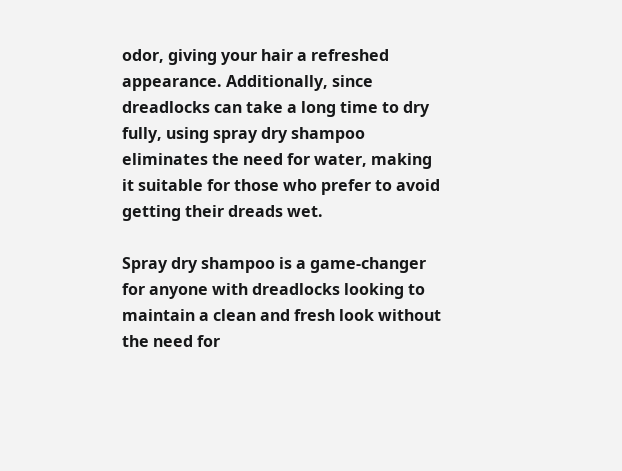odor, giving your hair a refreshed appearance. Additionally, since dreadlocks can take a long time to dry fully, using spray dry shampoo eliminates the need for water, making it suitable for those who prefer to avoid getting their dreads wet.

Spray dry shampoo is a game-changer for anyone with dreadlocks looking to maintain a clean and fresh look without the need for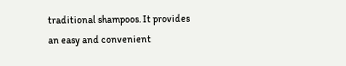traditional shampoos. It provides an easy and convenient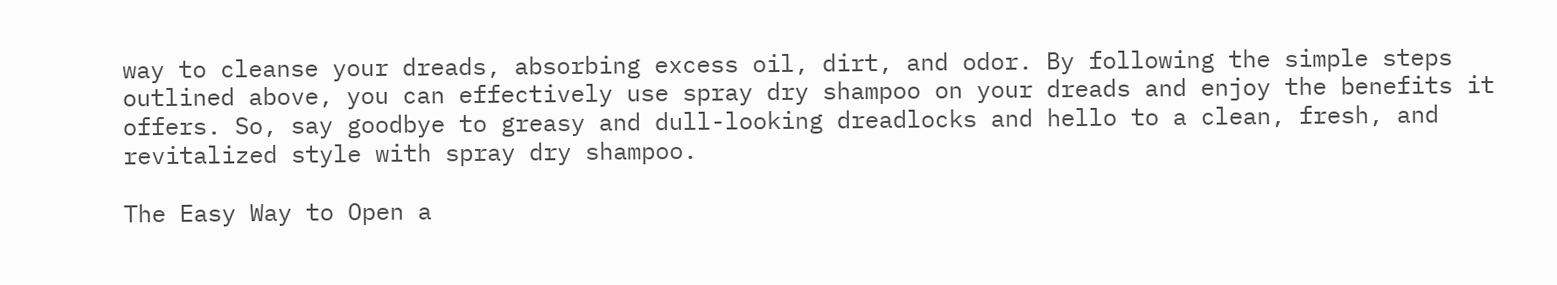way to cleanse your dreads, absorbing excess oil, dirt, and odor. By following the simple steps outlined above, you can effectively use spray dry shampoo on your dreads and enjoy the benefits it offers. So, say goodbye to greasy and dull-looking dreadlocks and hello to a clean, fresh, and revitalized style with spray dry shampoo.

The Easy Way to Open a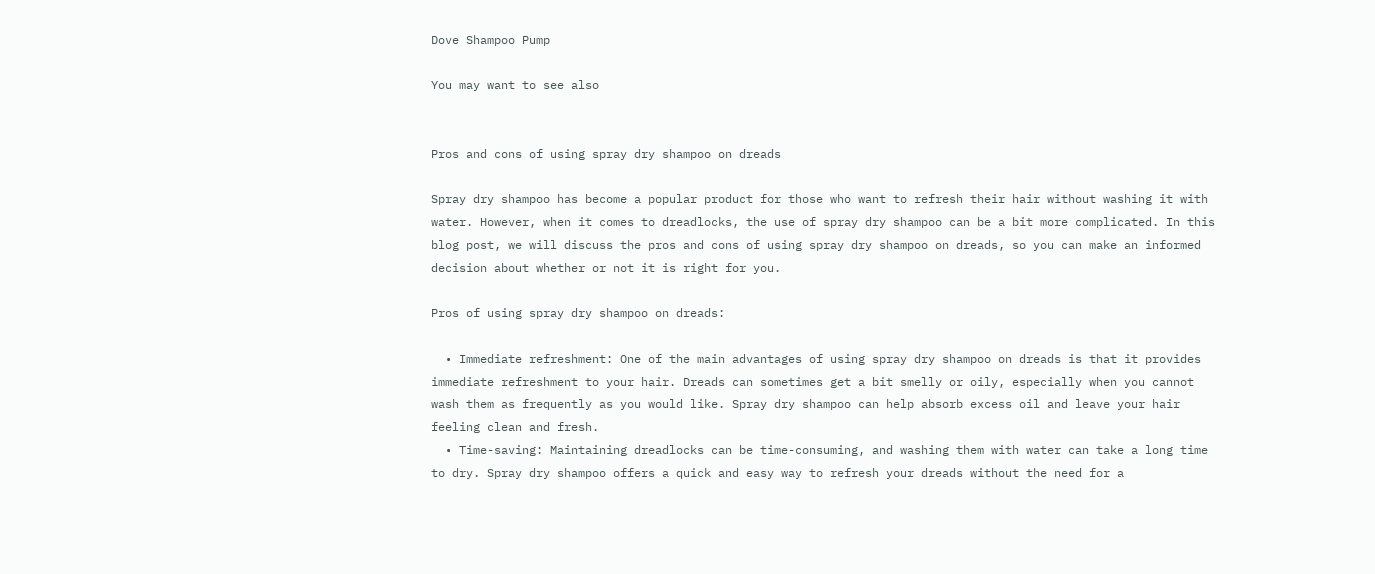Dove Shampoo Pump

You may want to see also


Pros and cons of using spray dry shampoo on dreads

Spray dry shampoo has become a popular product for those who want to refresh their hair without washing it with water. However, when it comes to dreadlocks, the use of spray dry shampoo can be a bit more complicated. In this blog post, we will discuss the pros and cons of using spray dry shampoo on dreads, so you can make an informed decision about whether or not it is right for you.

Pros of using spray dry shampoo on dreads:

  • Immediate refreshment: One of the main advantages of using spray dry shampoo on dreads is that it provides immediate refreshment to your hair. Dreads can sometimes get a bit smelly or oily, especially when you cannot wash them as frequently as you would like. Spray dry shampoo can help absorb excess oil and leave your hair feeling clean and fresh.
  • Time-saving: Maintaining dreadlocks can be time-consuming, and washing them with water can take a long time to dry. Spray dry shampoo offers a quick and easy way to refresh your dreads without the need for a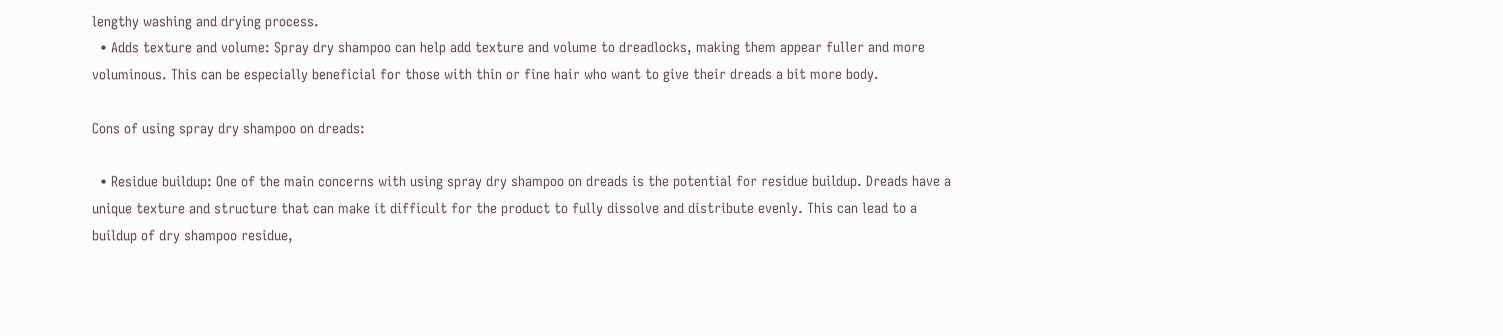lengthy washing and drying process.
  • Adds texture and volume: Spray dry shampoo can help add texture and volume to dreadlocks, making them appear fuller and more voluminous. This can be especially beneficial for those with thin or fine hair who want to give their dreads a bit more body.

Cons of using spray dry shampoo on dreads:

  • Residue buildup: One of the main concerns with using spray dry shampoo on dreads is the potential for residue buildup. Dreads have a unique texture and structure that can make it difficult for the product to fully dissolve and distribute evenly. This can lead to a buildup of dry shampoo residue,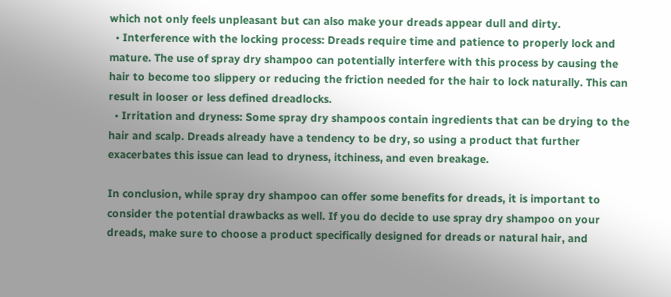which not only feels unpleasant but can also make your dreads appear dull and dirty.
  • Interference with the locking process: Dreads require time and patience to properly lock and mature. The use of spray dry shampoo can potentially interfere with this process by causing the hair to become too slippery or reducing the friction needed for the hair to lock naturally. This can result in looser or less defined dreadlocks.
  • Irritation and dryness: Some spray dry shampoos contain ingredients that can be drying to the hair and scalp. Dreads already have a tendency to be dry, so using a product that further exacerbates this issue can lead to dryness, itchiness, and even breakage.

In conclusion, while spray dry shampoo can offer some benefits for dreads, it is important to consider the potential drawbacks as well. If you do decide to use spray dry shampoo on your dreads, make sure to choose a product specifically designed for dreads or natural hair, and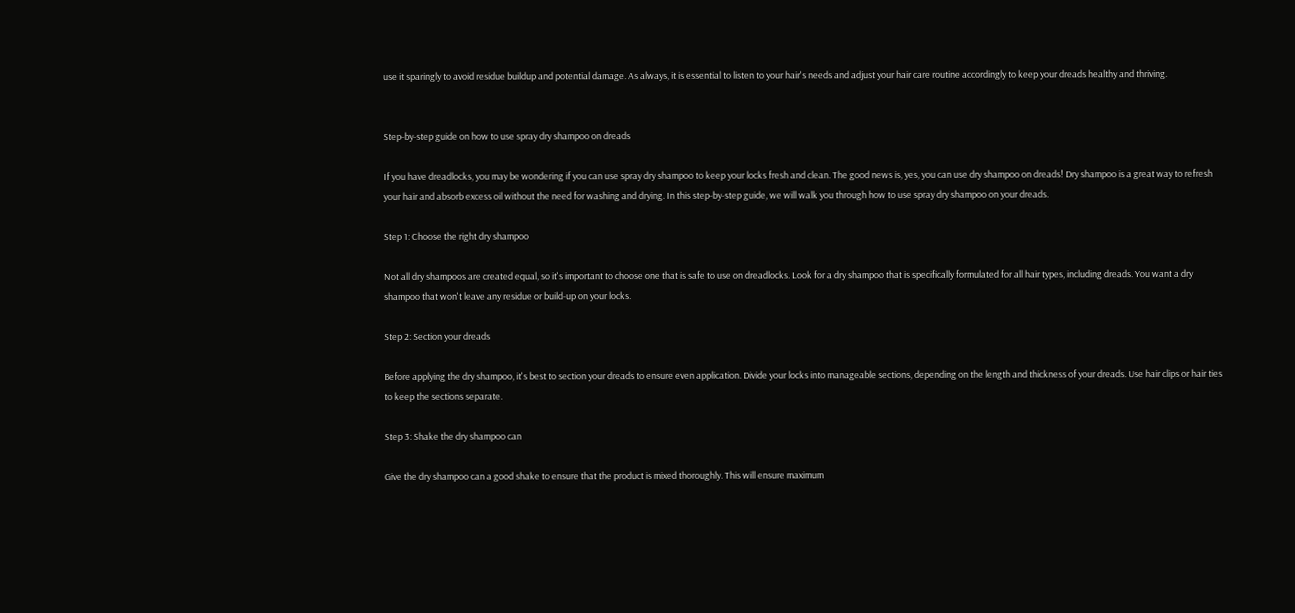use it sparingly to avoid residue buildup and potential damage. As always, it is essential to listen to your hair's needs and adjust your hair care routine accordingly to keep your dreads healthy and thriving.


Step-by-step guide on how to use spray dry shampoo on dreads

If you have dreadlocks, you may be wondering if you can use spray dry shampoo to keep your locks fresh and clean. The good news is, yes, you can use dry shampoo on dreads! Dry shampoo is a great way to refresh your hair and absorb excess oil without the need for washing and drying. In this step-by-step guide, we will walk you through how to use spray dry shampoo on your dreads.

Step 1: Choose the right dry shampoo

Not all dry shampoos are created equal, so it's important to choose one that is safe to use on dreadlocks. Look for a dry shampoo that is specifically formulated for all hair types, including dreads. You want a dry shampoo that won't leave any residue or build-up on your locks.

Step 2: Section your dreads

Before applying the dry shampoo, it's best to section your dreads to ensure even application. Divide your locks into manageable sections, depending on the length and thickness of your dreads. Use hair clips or hair ties to keep the sections separate.

Step 3: Shake the dry shampoo can

Give the dry shampoo can a good shake to ensure that the product is mixed thoroughly. This will ensure maximum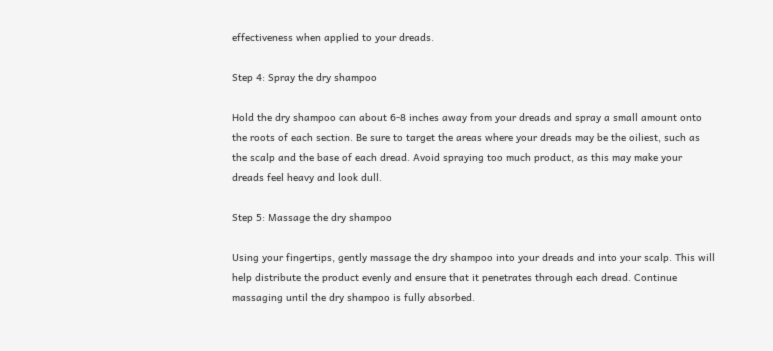effectiveness when applied to your dreads.

Step 4: Spray the dry shampoo

Hold the dry shampoo can about 6-8 inches away from your dreads and spray a small amount onto the roots of each section. Be sure to target the areas where your dreads may be the oiliest, such as the scalp and the base of each dread. Avoid spraying too much product, as this may make your dreads feel heavy and look dull.

Step 5: Massage the dry shampoo

Using your fingertips, gently massage the dry shampoo into your dreads and into your scalp. This will help distribute the product evenly and ensure that it penetrates through each dread. Continue massaging until the dry shampoo is fully absorbed.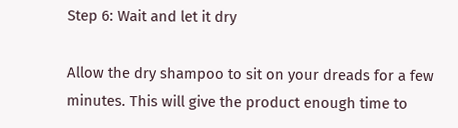Step 6: Wait and let it dry

Allow the dry shampoo to sit on your dreads for a few minutes. This will give the product enough time to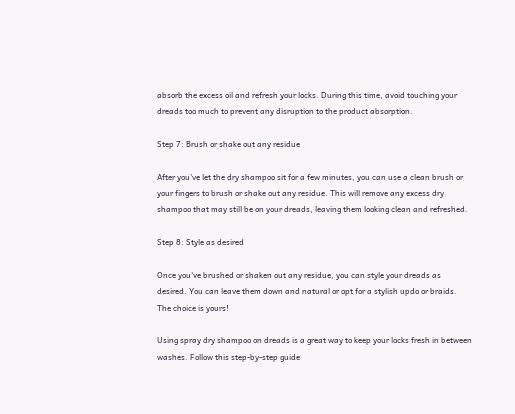absorb the excess oil and refresh your locks. During this time, avoid touching your dreads too much to prevent any disruption to the product absorption.

Step 7: Brush or shake out any residue

After you've let the dry shampoo sit for a few minutes, you can use a clean brush or your fingers to brush or shake out any residue. This will remove any excess dry shampoo that may still be on your dreads, leaving them looking clean and refreshed.

Step 8: Style as desired

Once you've brushed or shaken out any residue, you can style your dreads as desired. You can leave them down and natural or opt for a stylish updo or braids. The choice is yours!

Using spray dry shampoo on dreads is a great way to keep your locks fresh in between washes. Follow this step-by-step guide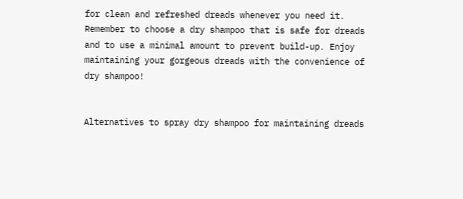for clean and refreshed dreads whenever you need it. Remember to choose a dry shampoo that is safe for dreads and to use a minimal amount to prevent build-up. Enjoy maintaining your gorgeous dreads with the convenience of dry shampoo!


Alternatives to spray dry shampoo for maintaining dreads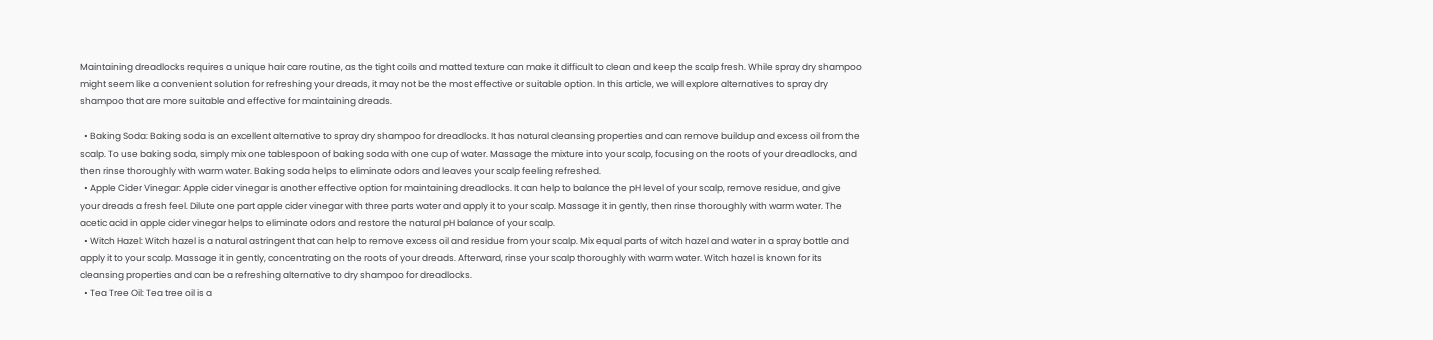Maintaining dreadlocks requires a unique hair care routine, as the tight coils and matted texture can make it difficult to clean and keep the scalp fresh. While spray dry shampoo might seem like a convenient solution for refreshing your dreads, it may not be the most effective or suitable option. In this article, we will explore alternatives to spray dry shampoo that are more suitable and effective for maintaining dreads.

  • Baking Soda: Baking soda is an excellent alternative to spray dry shampoo for dreadlocks. It has natural cleansing properties and can remove buildup and excess oil from the scalp. To use baking soda, simply mix one tablespoon of baking soda with one cup of water. Massage the mixture into your scalp, focusing on the roots of your dreadlocks, and then rinse thoroughly with warm water. Baking soda helps to eliminate odors and leaves your scalp feeling refreshed.
  • Apple Cider Vinegar: Apple cider vinegar is another effective option for maintaining dreadlocks. It can help to balance the pH level of your scalp, remove residue, and give your dreads a fresh feel. Dilute one part apple cider vinegar with three parts water and apply it to your scalp. Massage it in gently, then rinse thoroughly with warm water. The acetic acid in apple cider vinegar helps to eliminate odors and restore the natural pH balance of your scalp.
  • Witch Hazel: Witch hazel is a natural astringent that can help to remove excess oil and residue from your scalp. Mix equal parts of witch hazel and water in a spray bottle and apply it to your scalp. Massage it in gently, concentrating on the roots of your dreads. Afterward, rinse your scalp thoroughly with warm water. Witch hazel is known for its cleansing properties and can be a refreshing alternative to dry shampoo for dreadlocks.
  • Tea Tree Oil: Tea tree oil is a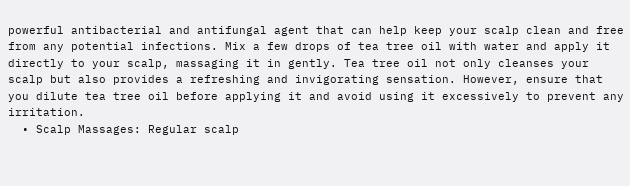powerful antibacterial and antifungal agent that can help keep your scalp clean and free from any potential infections. Mix a few drops of tea tree oil with water and apply it directly to your scalp, massaging it in gently. Tea tree oil not only cleanses your scalp but also provides a refreshing and invigorating sensation. However, ensure that you dilute tea tree oil before applying it and avoid using it excessively to prevent any irritation.
  • Scalp Massages: Regular scalp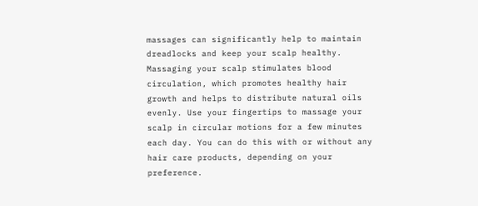massages can significantly help to maintain dreadlocks and keep your scalp healthy. Massaging your scalp stimulates blood circulation, which promotes healthy hair growth and helps to distribute natural oils evenly. Use your fingertips to massage your scalp in circular motions for a few minutes each day. You can do this with or without any hair care products, depending on your preference.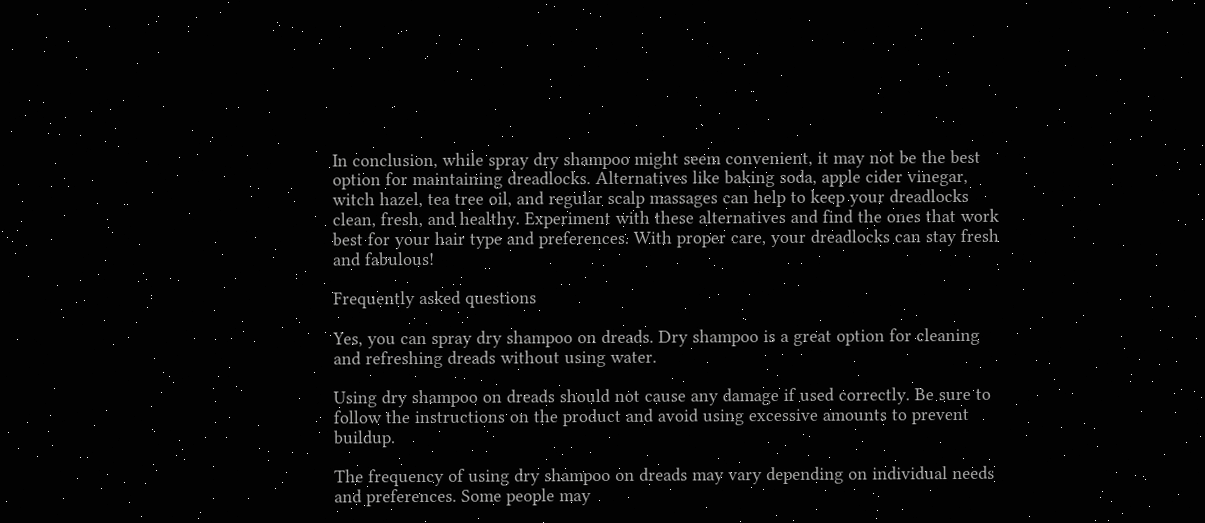In conclusion, while spray dry shampoo might seem convenient, it may not be the best option for maintaining dreadlocks. Alternatives like baking soda, apple cider vinegar, witch hazel, tea tree oil, and regular scalp massages can help to keep your dreadlocks clean, fresh, and healthy. Experiment with these alternatives and find the ones that work best for your hair type and preferences. With proper care, your dreadlocks can stay fresh and fabulous!

Frequently asked questions

Yes, you can spray dry shampoo on dreads. Dry shampoo is a great option for cleaning and refreshing dreads without using water.

Using dry shampoo on dreads should not cause any damage if used correctly. Be sure to follow the instructions on the product and avoid using excessive amounts to prevent buildup.

The frequency of using dry shampoo on dreads may vary depending on individual needs and preferences. Some people may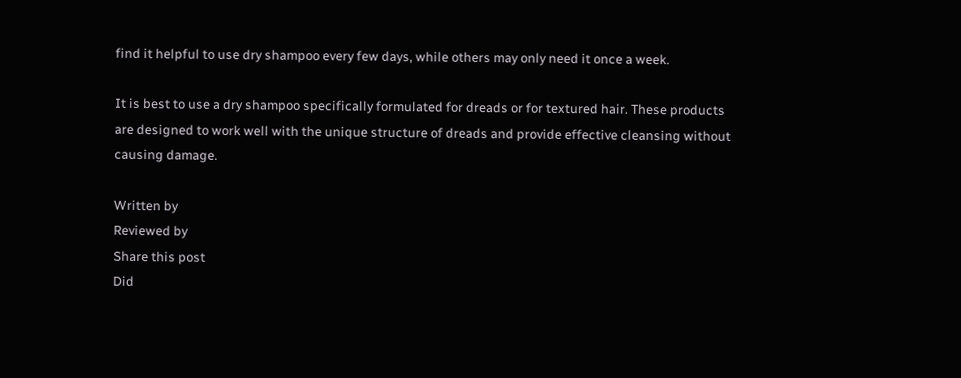find it helpful to use dry shampoo every few days, while others may only need it once a week.

It is best to use a dry shampoo specifically formulated for dreads or for textured hair. These products are designed to work well with the unique structure of dreads and provide effective cleansing without causing damage.

Written by
Reviewed by
Share this post
Did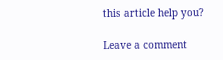this article help you?

Leave a comment